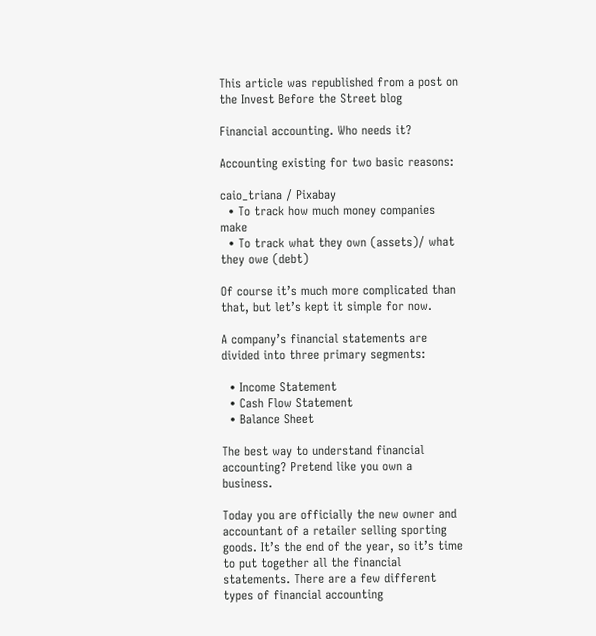This article was republished from a post on the Invest Before the Street blog

Financial accounting. Who needs it?

Accounting existing for two basic reasons:

caio_triana / Pixabay
  • To track how much money companies make
  • To track what they own (assets)/ what they owe (debt)

Of course it’s much more complicated than that, but let’s kept it simple for now.

A company’s financial statements are divided into three primary segments:

  • Income Statement
  • Cash Flow Statement
  • Balance Sheet

The best way to understand financial accounting? Pretend like you own a business.

Today you are officially the new owner and accountant of a retailer selling sporting goods. It’s the end of the year, so it’s time to put together all the financial statements. There are a few different types of financial accounting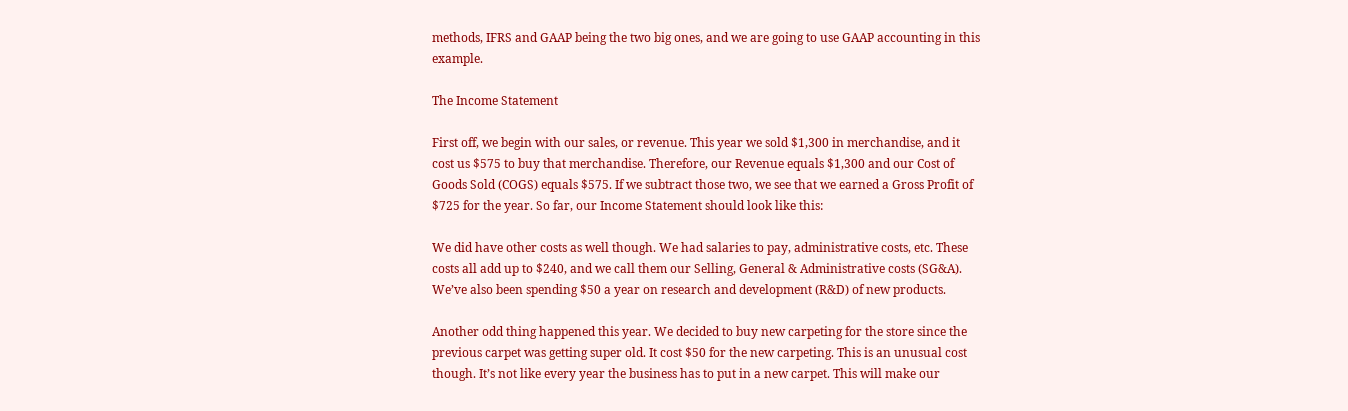methods, IFRS and GAAP being the two big ones, and we are going to use GAAP accounting in this example.

The Income Statement

First off, we begin with our sales, or revenue. This year we sold $1,300 in merchandise, and it cost us $575 to buy that merchandise. Therefore, our Revenue equals $1,300 and our Cost of Goods Sold (COGS) equals $575. If we subtract those two, we see that we earned a Gross Profit of $725 for the year. So far, our Income Statement should look like this:

We did have other costs as well though. We had salaries to pay, administrative costs, etc. These costs all add up to $240, and we call them our Selling, General & Administrative costs (SG&A). We’ve also been spending $50 a year on research and development (R&D) of new products.

Another odd thing happened this year. We decided to buy new carpeting for the store since the previous carpet was getting super old. It cost $50 for the new carpeting. This is an unusual cost though. It’s not like every year the business has to put in a new carpet. This will make our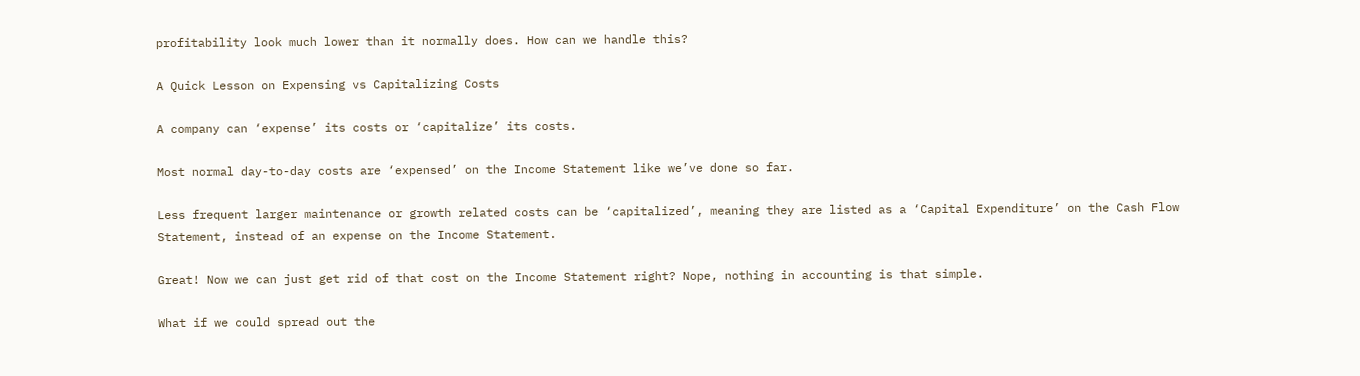profitability look much lower than it normally does. How can we handle this?

A Quick Lesson on Expensing vs Capitalizing Costs

A company can ‘expense’ its costs or ‘capitalize’ its costs.

Most normal day-to-day costs are ‘expensed’ on the Income Statement like we’ve done so far.

Less frequent larger maintenance or growth related costs can be ‘capitalized’, meaning they are listed as a ‘Capital Expenditure’ on the Cash Flow Statement, instead of an expense on the Income Statement.

Great! Now we can just get rid of that cost on the Income Statement right? Nope, nothing in accounting is that simple.

What if we could spread out the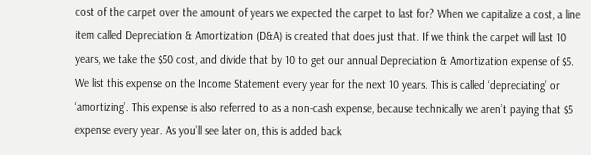cost of the carpet over the amount of years we expected the carpet to last for? When we capitalize a cost, a line item called Depreciation & Amortization (D&A) is created that does just that. If we think the carpet will last 10 years, we take the $50 cost, and divide that by 10 to get our annual Depreciation & Amortization expense of $5. We list this expense on the Income Statement every year for the next 10 years. This is called ‘depreciating’ or ‘amortizing’. This expense is also referred to as a non-cash expense, because technically we aren’t paying that $5 expense every year. As you’ll see later on, this is added back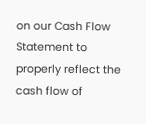on our Cash Flow Statement to properly reflect the cash flow of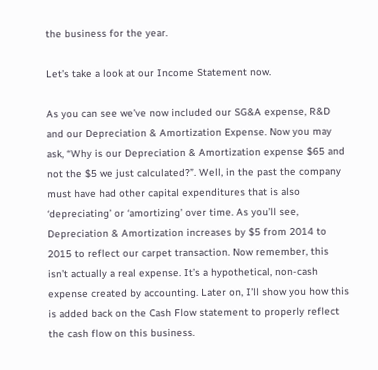the business for the year.

Let’s take a look at our Income Statement now.

As you can see we’ve now included our SG&A expense, R&D and our Depreciation & Amortization Expense. Now you may ask, “Why is our Depreciation & Amortization expense $65 and not the $5 we just calculated?”. Well, in the past the company must have had other capital expenditures that is also ‘depreciating’ or ‘amortizing’ over time. As you’ll see, Depreciation & Amortization increases by $5 from 2014 to 2015 to reflect our carpet transaction. Now remember, this isn’t actually a real expense. It’s a hypothetical, non-cash expense created by accounting. Later on, I’ll show you how this is added back on the Cash Flow statement to properly reflect the cash flow on this business.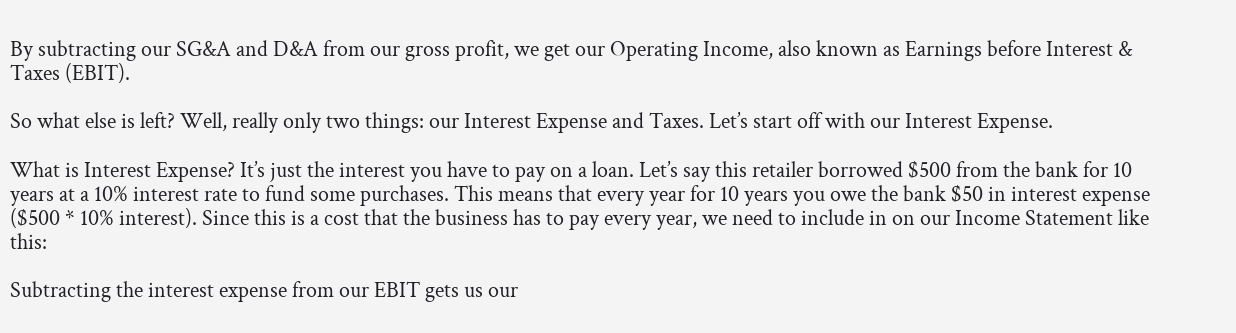By subtracting our SG&A and D&A from our gross profit, we get our Operating Income, also known as Earnings before Interest & Taxes (EBIT).

So what else is left? Well, really only two things: our Interest Expense and Taxes. Let’s start off with our Interest Expense.

What is Interest Expense? It’s just the interest you have to pay on a loan. Let’s say this retailer borrowed $500 from the bank for 10 years at a 10% interest rate to fund some purchases. This means that every year for 10 years you owe the bank $50 in interest expense ($500 * 10% interest). Since this is a cost that the business has to pay every year, we need to include in on our Income Statement like this:

Subtracting the interest expense from our EBIT gets us our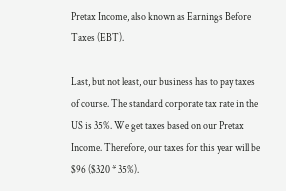Pretax Income, also known as Earnings Before Taxes (EBT).

Last, but not least, our business has to pay taxes of course. The standard corporate tax rate in the US is 35%. We get taxes based on our Pretax Income. Therefore, our taxes for this year will be $96 ($320 * 35%).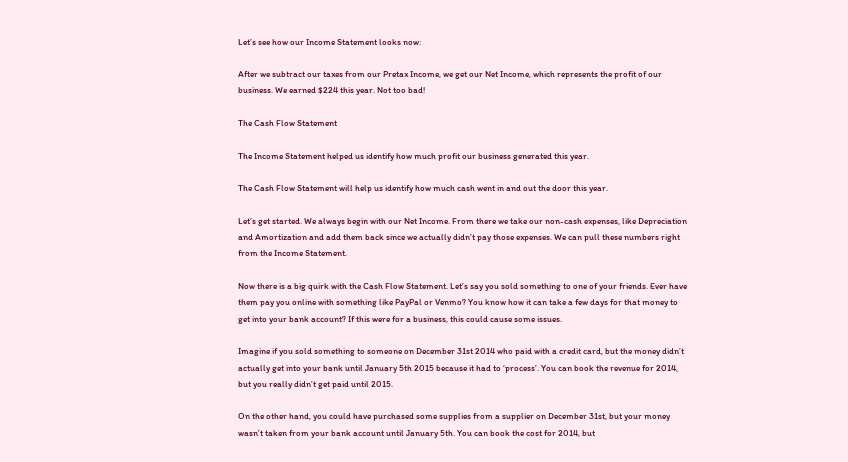Let’s see how our Income Statement looks now:

After we subtract our taxes from our Pretax Income, we get our Net Income, which represents the profit of our business. We earned $224 this year. Not too bad!

The Cash Flow Statement

The Income Statement helped us identify how much profit our business generated this year.

The Cash Flow Statement will help us identify how much cash went in and out the door this year.

Let’s get started. We always begin with our Net Income. From there we take our non-cash expenses, like Depreciation and Amortization and add them back since we actually didn’t pay those expenses. We can pull these numbers right from the Income Statement.

Now there is a big quirk with the Cash Flow Statement. Let’s say you sold something to one of your friends. Ever have them pay you online with something like PayPal or Venmo? You know how it can take a few days for that money to get into your bank account? If this were for a business, this could cause some issues.

Imagine if you sold something to someone on December 31st 2014 who paid with a credit card, but the money didn’t actually get into your bank until January 5th 2015 because it had to ‘process’. You can book the revenue for 2014, but you really didn’t get paid until 2015.

On the other hand, you could have purchased some supplies from a supplier on December 31st, but your money wasn’t taken from your bank account until January 5th. You can book the cost for 2014, but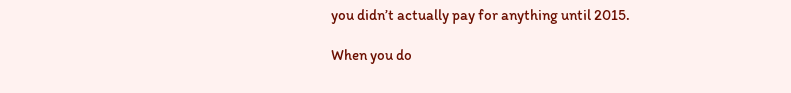you didn’t actually pay for anything until 2015.

When you do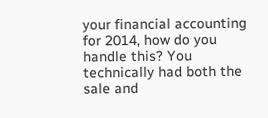your financial accounting for 2014, how do you handle this? You technically had both the sale and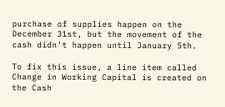purchase of supplies happen on the December 31st, but the movement of the cash didn’t happen until January 5th.

To fix this issue, a line item called Change in Working Capital is created on the Cash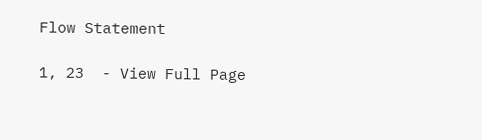Flow Statement

1, 23  - View Full Page